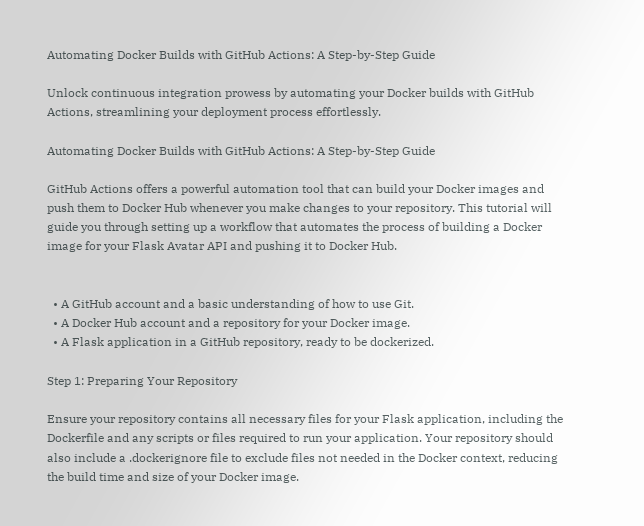Automating Docker Builds with GitHub Actions: A Step-by-Step Guide

Unlock continuous integration prowess by automating your Docker builds with GitHub Actions, streamlining your deployment process effortlessly.

Automating Docker Builds with GitHub Actions: A Step-by-Step Guide

GitHub Actions offers a powerful automation tool that can build your Docker images and push them to Docker Hub whenever you make changes to your repository. This tutorial will guide you through setting up a workflow that automates the process of building a Docker image for your Flask Avatar API and pushing it to Docker Hub.


  • A GitHub account and a basic understanding of how to use Git.
  • A Docker Hub account and a repository for your Docker image.
  • A Flask application in a GitHub repository, ready to be dockerized.

Step 1: Preparing Your Repository

Ensure your repository contains all necessary files for your Flask application, including the Dockerfile and any scripts or files required to run your application. Your repository should also include a .dockerignore file to exclude files not needed in the Docker context, reducing the build time and size of your Docker image.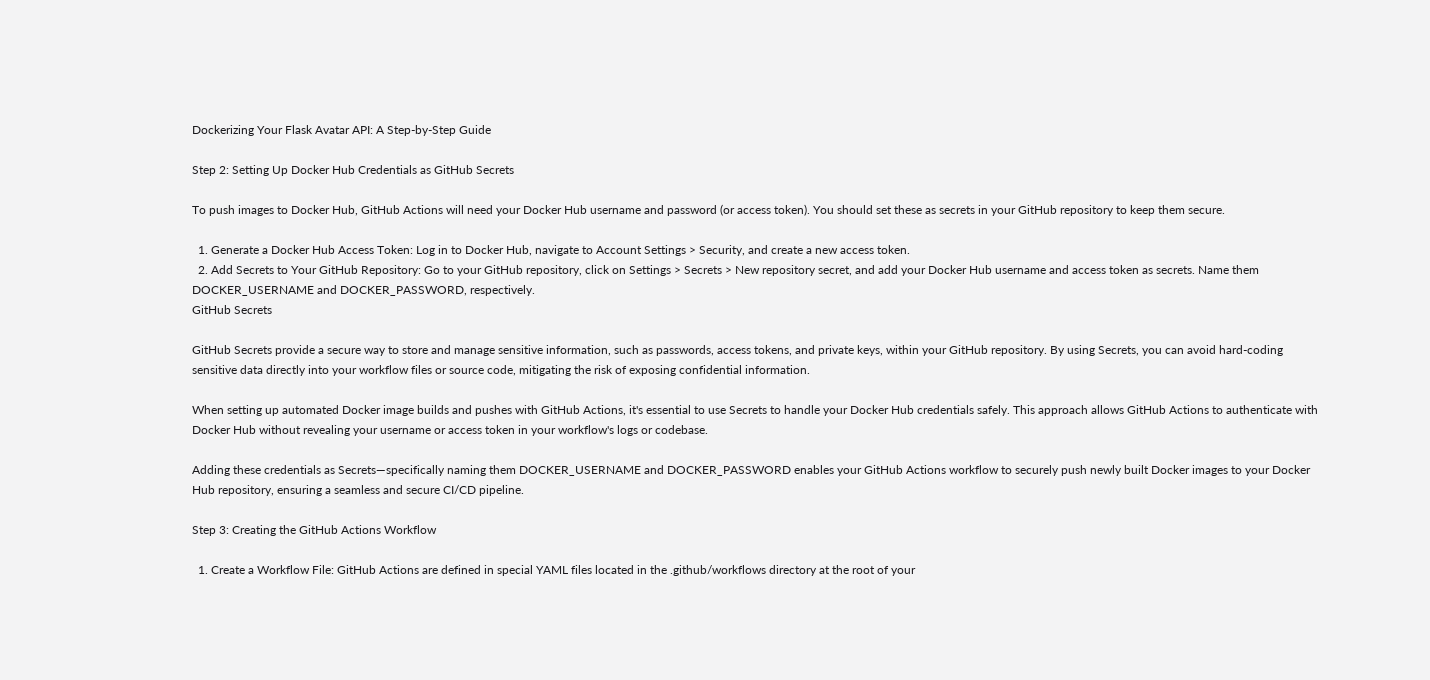Dockerizing Your Flask Avatar API: A Step-by-Step Guide

Step 2: Setting Up Docker Hub Credentials as GitHub Secrets

To push images to Docker Hub, GitHub Actions will need your Docker Hub username and password (or access token). You should set these as secrets in your GitHub repository to keep them secure.

  1. Generate a Docker Hub Access Token: Log in to Docker Hub, navigate to Account Settings > Security, and create a new access token.
  2. Add Secrets to Your GitHub Repository: Go to your GitHub repository, click on Settings > Secrets > New repository secret, and add your Docker Hub username and access token as secrets. Name them DOCKER_USERNAME and DOCKER_PASSWORD, respectively.
GitHub Secrets

GitHub Secrets provide a secure way to store and manage sensitive information, such as passwords, access tokens, and private keys, within your GitHub repository. By using Secrets, you can avoid hard-coding sensitive data directly into your workflow files or source code, mitigating the risk of exposing confidential information.

When setting up automated Docker image builds and pushes with GitHub Actions, it's essential to use Secrets to handle your Docker Hub credentials safely. This approach allows GitHub Actions to authenticate with Docker Hub without revealing your username or access token in your workflow's logs or codebase.

Adding these credentials as Secrets—specifically naming them DOCKER_USERNAME and DOCKER_PASSWORD enables your GitHub Actions workflow to securely push newly built Docker images to your Docker Hub repository, ensuring a seamless and secure CI/CD pipeline.

Step 3: Creating the GitHub Actions Workflow

  1. Create a Workflow File: GitHub Actions are defined in special YAML files located in the .github/workflows directory at the root of your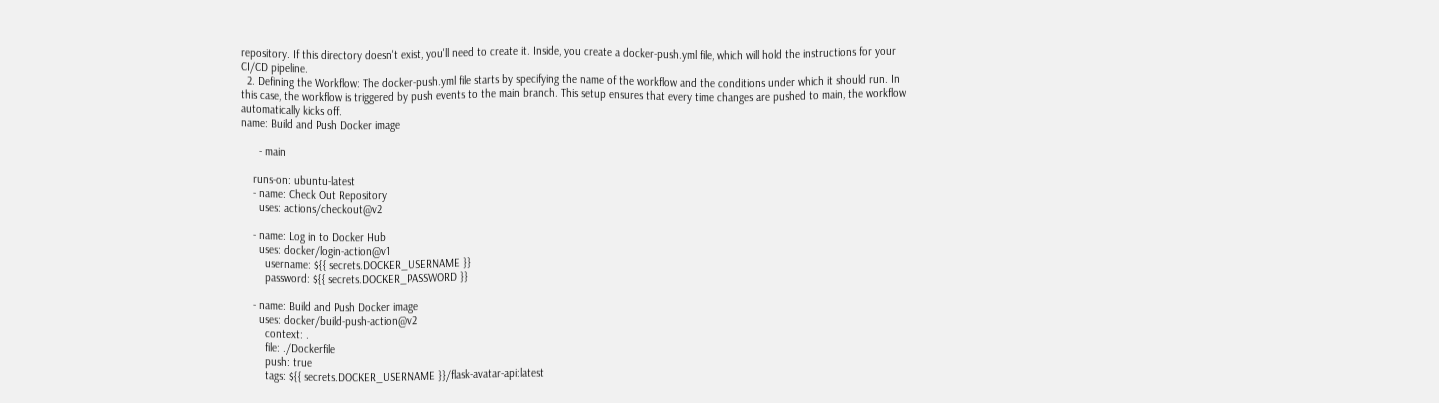repository. If this directory doesn't exist, you'll need to create it. Inside, you create a docker-push.yml file, which will hold the instructions for your CI/CD pipeline.
  2. Defining the Workflow: The docker-push.yml file starts by specifying the name of the workflow and the conditions under which it should run. In this case, the workflow is triggered by push events to the main branch. This setup ensures that every time changes are pushed to main, the workflow automatically kicks off.
name: Build and Push Docker image

      - main

    runs-on: ubuntu-latest
    - name: Check Out Repository
      uses: actions/checkout@v2

    - name: Log in to Docker Hub
      uses: docker/login-action@v1
        username: ${{ secrets.DOCKER_USERNAME }}
        password: ${{ secrets.DOCKER_PASSWORD }}

    - name: Build and Push Docker image
      uses: docker/build-push-action@v2
        context: .
        file: ./Dockerfile
        push: true
        tags: ${{ secrets.DOCKER_USERNAME }}/flask-avatar-api:latest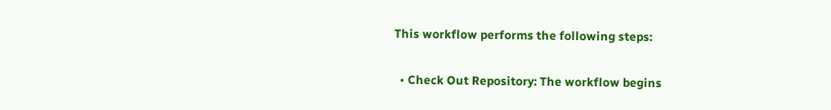This workflow performs the following steps:

  • Check Out Repository: The workflow begins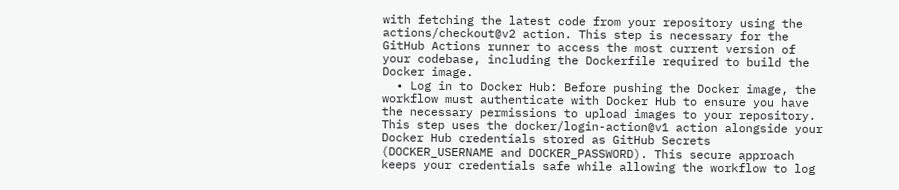with fetching the latest code from your repository using the actions/checkout@v2 action. This step is necessary for the GitHub Actions runner to access the most current version of your codebase, including the Dockerfile required to build the Docker image.
  • Log in to Docker Hub: Before pushing the Docker image, the workflow must authenticate with Docker Hub to ensure you have the necessary permissions to upload images to your repository. This step uses the docker/login-action@v1 action alongside your Docker Hub credentials stored as GitHub Secrets (DOCKER_USERNAME and DOCKER_PASSWORD). This secure approach keeps your credentials safe while allowing the workflow to log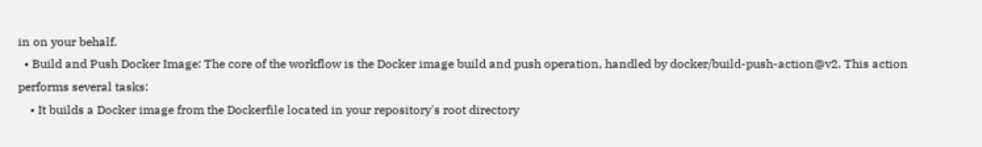in on your behalf.
  • Build and Push Docker Image: The core of the workflow is the Docker image build and push operation, handled by docker/build-push-action@v2. This action performs several tasks:
    • It builds a Docker image from the Dockerfile located in your repository's root directory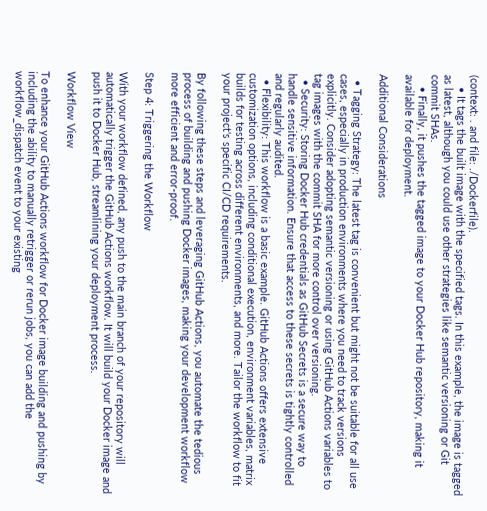(context: . and file: ./Dockerfile).
    • It tags the built image with the specified tags. In this example, the image is tagged as latest, although you could use other strategies like semantic versioning or Git commit SHAs.
    • Finally, it pushes the tagged image to your Docker Hub repository, making it available for deployment.

Additional Considerations

  • Tagging Strategy: The latest tag is convenient but might not be suitable for all use cases, especially in production environments where you need to track versions explicitly. Consider adopting semantic versioning or using GitHub Actions variables to tag images with the commit SHA for more control over versioning.
  • Security: Storing Docker Hub credentials as GitHub Secrets is a secure way to handle sensitive information. Ensure that access to these secrets is tightly controlled and regularly audited.
  • Flexibility: This workflow is a basic example. GitHub Actions offers extensive customization options, including conditional execution, environment variables, matrix builds for testing across different environments, and more. Tailor the workflow to fit your project's specific CI/CD requirements.

By following these steps and leveraging GitHub Actions, you automate the tedious process of building and pushing Docker images, making your development workflow more efficient and error-proof.

Step 4: Triggering the Workflow

With your workflow defined, any push to the main branch of your repository will automatically trigger the GitHub Actions workflow. It will build your Docker image and push it to Docker Hub, streamlining your deployment process.

Workflow View

To enhance your GitHub Actions workflow for Docker image building and pushing by including the ability to manually retrigger or rerun jobs, you can add the workflow_dispatch event to your existing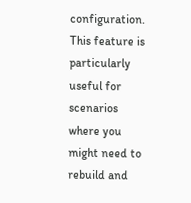configuration. This feature is particularly useful for scenarios where you might need to rebuild and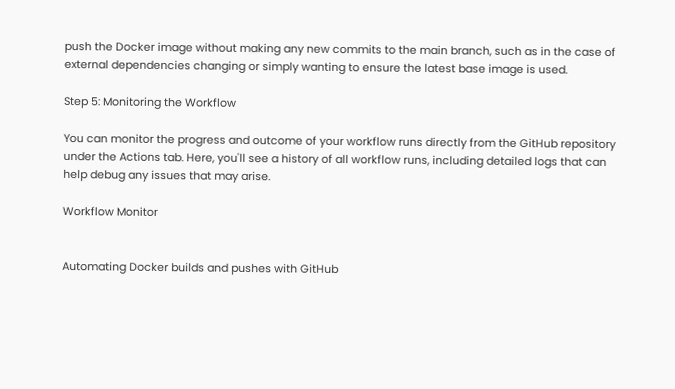push the Docker image without making any new commits to the main branch, such as in the case of external dependencies changing or simply wanting to ensure the latest base image is used.

Step 5: Monitoring the Workflow

You can monitor the progress and outcome of your workflow runs directly from the GitHub repository under the Actions tab. Here, you'll see a history of all workflow runs, including detailed logs that can help debug any issues that may arise.

Workflow Monitor


Automating Docker builds and pushes with GitHub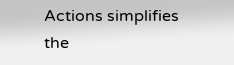Actions simplifies the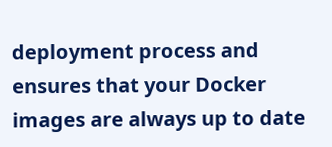deployment process and ensures that your Docker images are always up to date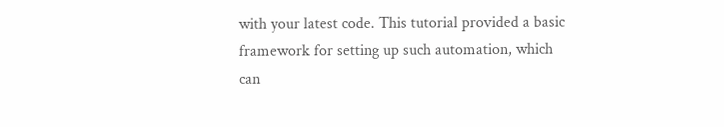with your latest code. This tutorial provided a basic framework for setting up such automation, which can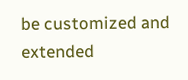be customized and extended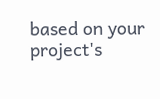based on your project's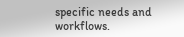specific needs and workflows.